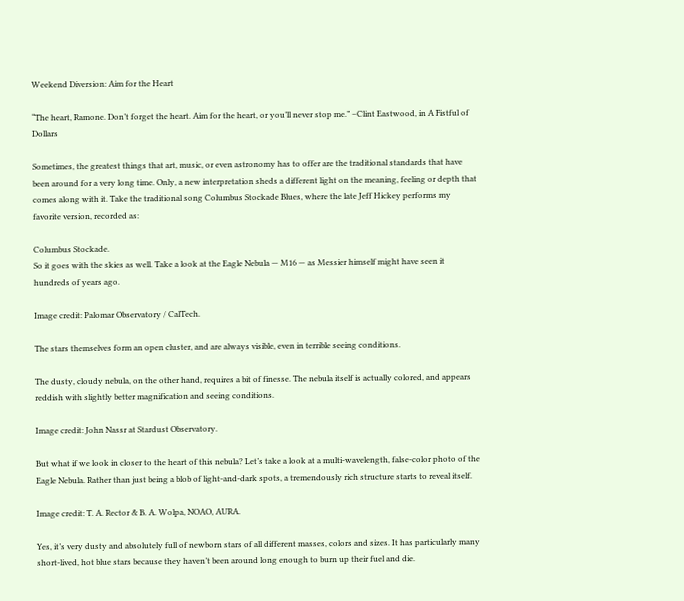Weekend Diversion: Aim for the Heart

“The heart, Ramone. Don’t forget the heart. Aim for the heart, or you’ll never stop me.” –Clint Eastwood, in A Fistful of Dollars

Sometimes, the greatest things that art, music, or even astronomy has to offer are the traditional standards that have been around for a very long time. Only, a new interpretation sheds a different light on the meaning, feeling or depth that comes along with it. Take the traditional song Columbus Stockade Blues, where the late Jeff Hickey performs my favorite version, recorded as:

Columbus Stockade.
So it goes with the skies as well. Take a look at the Eagle Nebula — M16 — as Messier himself might have seen it hundreds of years ago.

Image credit: Palomar Observatory / CalTech.

The stars themselves form an open cluster, and are always visible, even in terrible seeing conditions.

The dusty, cloudy nebula, on the other hand, requires a bit of finesse. The nebula itself is actually colored, and appears reddish with slightly better magnification and seeing conditions.

Image credit: John Nassr at Stardust Observatory.

But what if we look in closer to the heart of this nebula? Let’s take a look at a multi-wavelength, false-color photo of the Eagle Nebula. Rather than just being a blob of light-and-dark spots, a tremendously rich structure starts to reveal itself.

Image credit: T. A. Rector & B. A. Wolpa, NOAO, AURA.

Yes, it’s very dusty and absolutely full of newborn stars of all different masses, colors and sizes. It has particularly many short-lived, hot blue stars because they haven’t been around long enough to burn up their fuel and die.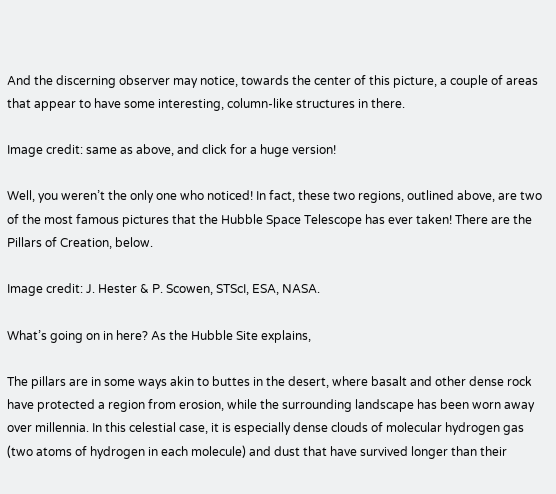And the discerning observer may notice, towards the center of this picture, a couple of areas that appear to have some interesting, column-like structures in there.

Image credit: same as above, and click for a huge version!

Well, you weren’t the only one who noticed! In fact, these two regions, outlined above, are two of the most famous pictures that the Hubble Space Telescope has ever taken! There are the Pillars of Creation, below.

Image credit: J. Hester & P. Scowen, STScI, ESA, NASA.

What’s going on in here? As the Hubble Site explains,

The pillars are in some ways akin to buttes in the desert, where basalt and other dense rock have protected a region from erosion, while the surrounding landscape has been worn away over millennia. In this celestial case, it is especially dense clouds of molecular hydrogen gas (two atoms of hydrogen in each molecule) and dust that have survived longer than their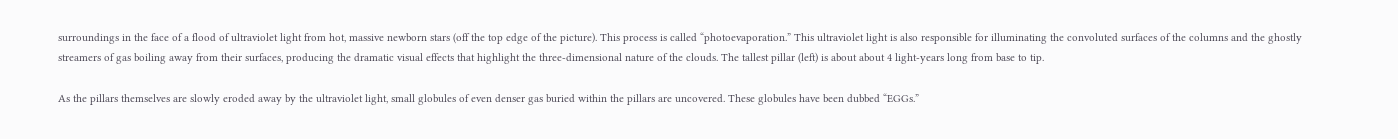surroundings in the face of a flood of ultraviolet light from hot, massive newborn stars (off the top edge of the picture). This process is called “photoevaporation.” This ultraviolet light is also responsible for illuminating the convoluted surfaces of the columns and the ghostly streamers of gas boiling away from their surfaces, producing the dramatic visual effects that highlight the three-dimensional nature of the clouds. The tallest pillar (left) is about about 4 light-years long from base to tip.

As the pillars themselves are slowly eroded away by the ultraviolet light, small globules of even denser gas buried within the pillars are uncovered. These globules have been dubbed “EGGs.”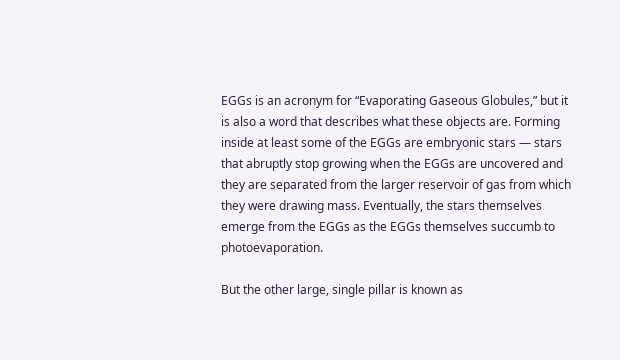EGGs is an acronym for “Evaporating Gaseous Globules,” but it is also a word that describes what these objects are. Forming inside at least some of the EGGs are embryonic stars — stars that abruptly stop growing when the EGGs are uncovered and they are separated from the larger reservoir of gas from which they were drawing mass. Eventually, the stars themselves emerge from the EGGs as the EGGs themselves succumb to photoevaporation.

But the other large, single pillar is known as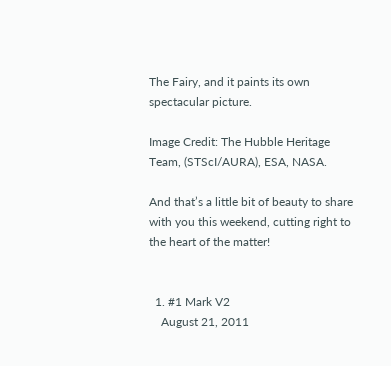The Fairy, and it paints its own spectacular picture.

Image Credit: The Hubble Heritage Team, (STScI/AURA), ESA, NASA.

And that’s a little bit of beauty to share with you this weekend, cutting right to the heart of the matter!


  1. #1 Mark V2
    August 21, 2011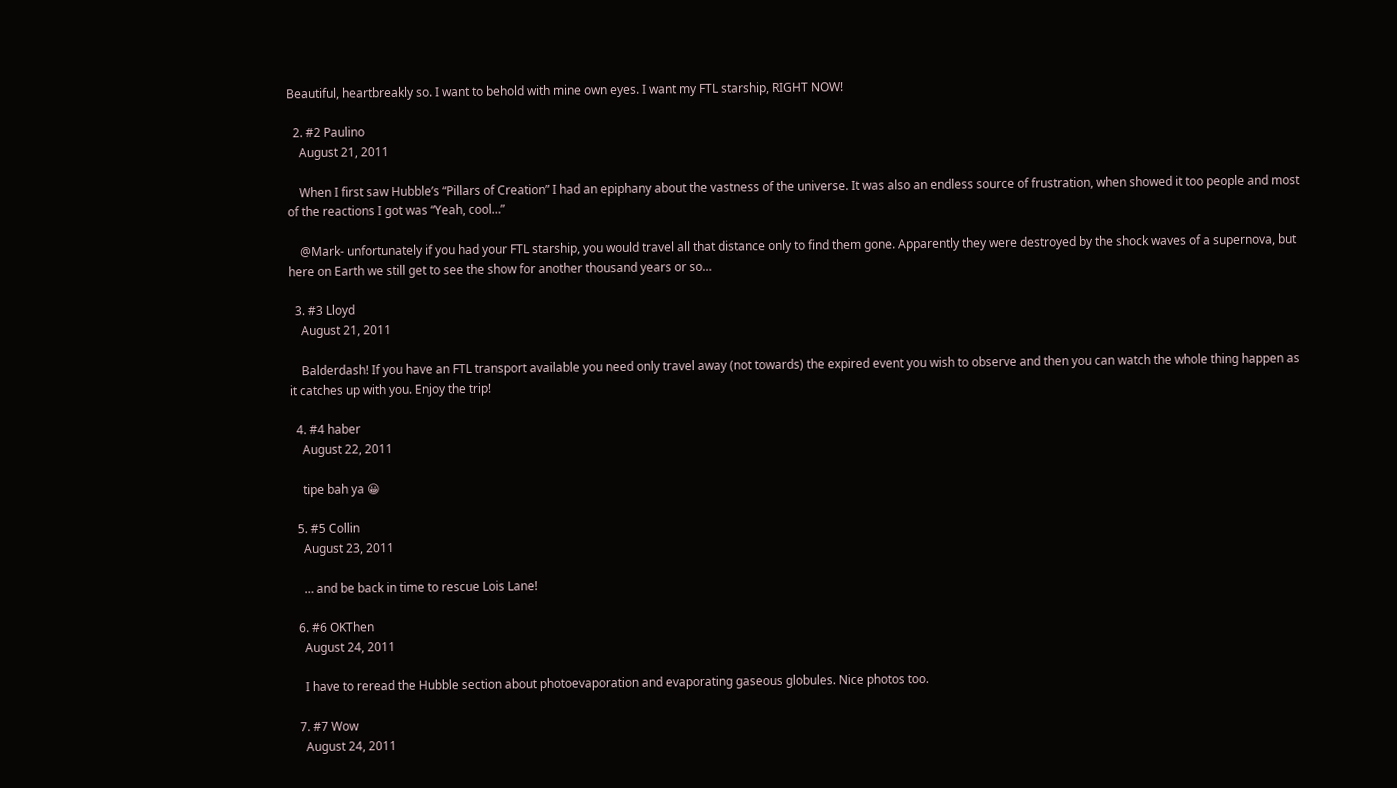Beautiful, heartbreakly so. I want to behold with mine own eyes. I want my FTL starship, RIGHT NOW!

  2. #2 Paulino
    August 21, 2011

    When I first saw Hubble’s “Pillars of Creation” I had an epiphany about the vastness of the universe. It was also an endless source of frustration, when showed it too people and most of the reactions I got was “Yeah, cool…”

    @Mark- unfortunately if you had your FTL starship, you would travel all that distance only to find them gone. Apparently they were destroyed by the shock waves of a supernova, but here on Earth we still get to see the show for another thousand years or so…

  3. #3 Lloyd
    August 21, 2011

    Balderdash! If you have an FTL transport available you need only travel away (not towards) the expired event you wish to observe and then you can watch the whole thing happen as it catches up with you. Enjoy the trip!

  4. #4 haber
    August 22, 2011

    tipe bah ya 😀

  5. #5 Collin
    August 23, 2011

    … and be back in time to rescue Lois Lane!

  6. #6 OKThen
    August 24, 2011

    I have to reread the Hubble section about photoevaporation and evaporating gaseous globules. Nice photos too.

  7. #7 Wow
    August 24, 2011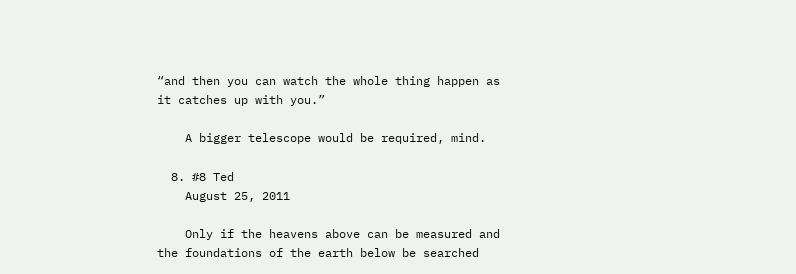“and then you can watch the whole thing happen as it catches up with you.”

    A bigger telescope would be required, mind.

  8. #8 Ted
    August 25, 2011

    Only if the heavens above can be measured and the foundations of the earth below be searched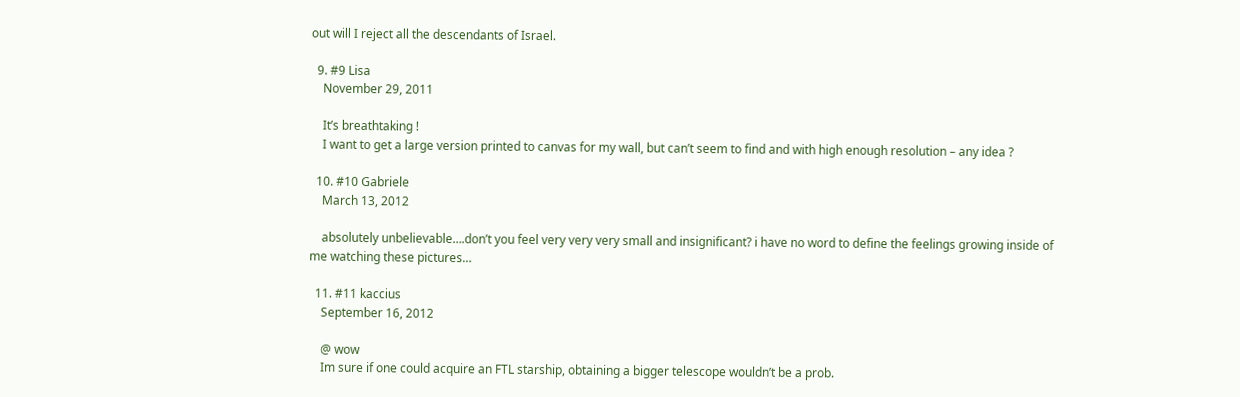out will I reject all the descendants of Israel.

  9. #9 Lisa
    November 29, 2011

    It’s breathtaking !
    I want to get a large version printed to canvas for my wall, but can’t seem to find and with high enough resolution – any idea ?

  10. #10 Gabriele
    March 13, 2012

    absolutely unbelievable….don’t you feel very very very small and insignificant? i have no word to define the feelings growing inside of me watching these pictures…

  11. #11 kaccius
    September 16, 2012

    @ wow
    Im sure if one could acquire an FTL starship, obtaining a bigger telescope wouldn’t be a prob.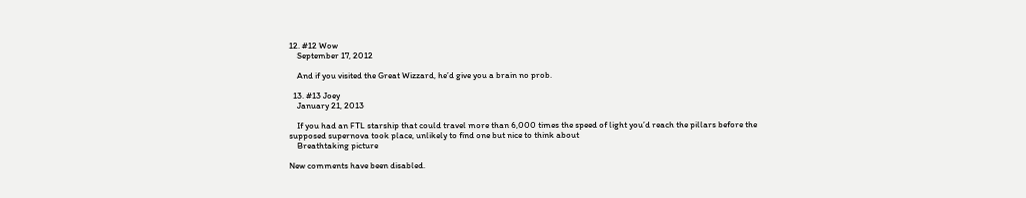12. #12 Wow
    September 17, 2012

    And if you visited the Great Wizzard, he’d give you a brain no prob.

  13. #13 Joey
    January 21, 2013

    If you had an FTL starship that could travel more than 6,000 times the speed of light you’d reach the pillars before the supposed supernova took place, unlikely to find one but nice to think about
    Breathtaking picture

New comments have been disabled.